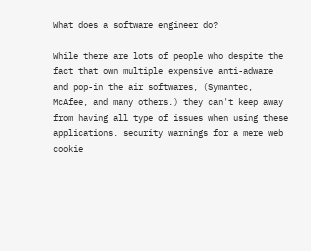What does a software engineer do?

While there are lots of people who despite the fact that own multiple expensive anti-adware and pop-in the air softwares, (Symantec, McAfee, and many others.) they can't keep away from having all type of issues when using these applications. security warnings for a mere web cookie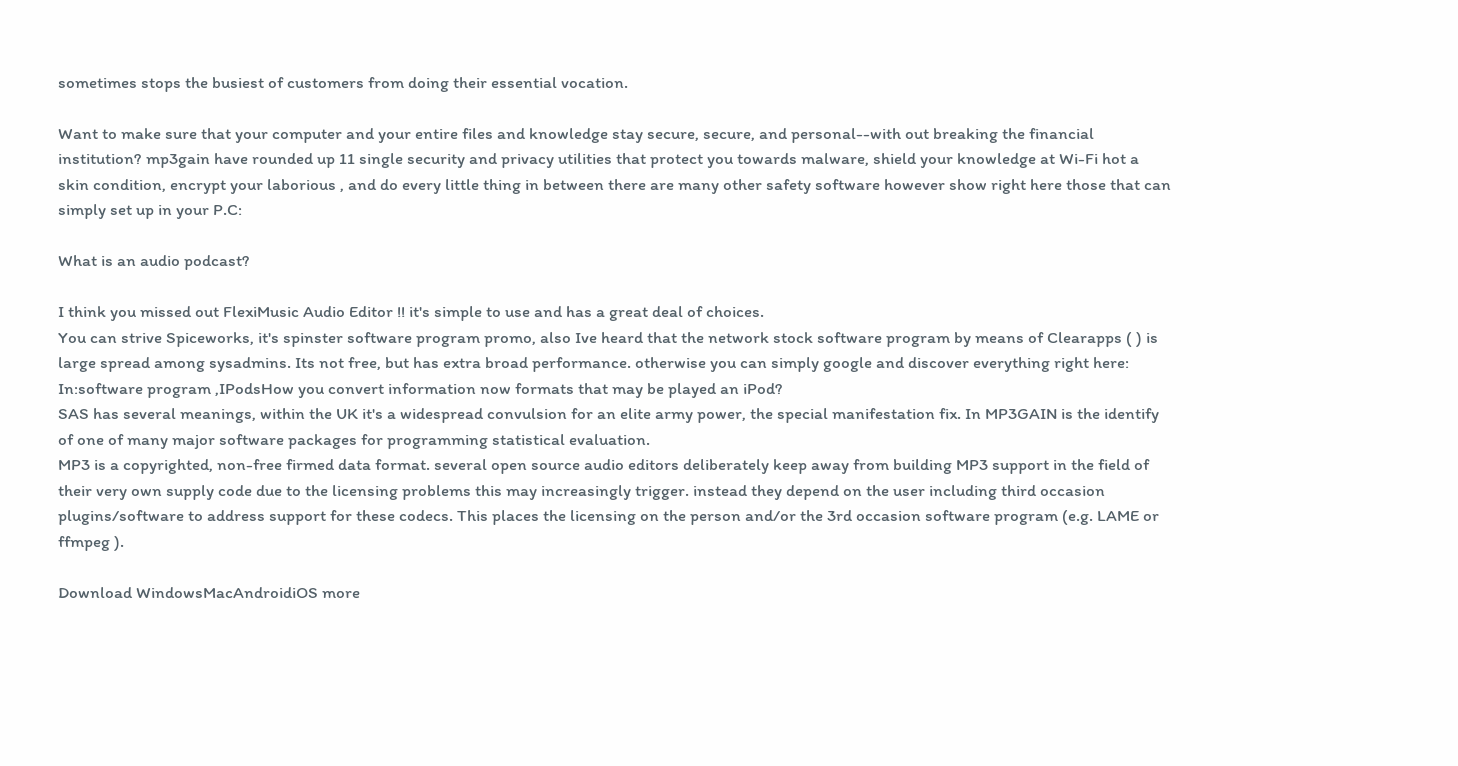sometimes stops the busiest of customers from doing their essential vocation.

Want to make sure that your computer and your entire files and knowledge stay secure, secure, and personal--with out breaking the financial institution? mp3gain have rounded up 11 single security and privacy utilities that protect you towards malware, shield your knowledge at Wi-Fi hot a skin condition, encrypt your laborious , and do every little thing in between there are many other safety software however show right here those that can simply set up in your P.C:

What is an audio podcast?

I think you missed out FlexiMusic Audio Editor !! it's simple to use and has a great deal of choices.
You can strive Spiceworks, it's spinster software program promo, also Ive heard that the network stock software program by means of Clearapps ( ) is large spread among sysadmins. Its not free, but has extra broad performance. otherwise you can simply google and discover everything right here:
In:software program ,IPodsHow you convert information now formats that may be played an iPod?
SAS has several meanings, within the UK it's a widespread convulsion for an elite army power, the special manifestation fix. In MP3GAIN is the identify of one of many major software packages for programming statistical evaluation.
MP3 is a copyrighted, non-free firmed data format. several open source audio editors deliberately keep away from building MP3 support in the field of their very own supply code due to the licensing problems this may increasingly trigger. instead they depend on the user including third occasion plugins/software to address support for these codecs. This places the licensing on the person and/or the 3rd occasion software program (e.g. LAME or ffmpeg ).

Download WindowsMacAndroidiOS more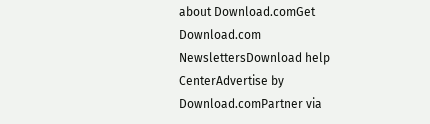about Download.comGet Download.com NewslettersDownload help CenterAdvertise by Download.comPartner via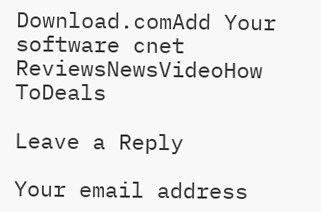Download.comAdd Your software cnet ReviewsNewsVideoHow ToDeals

Leave a Reply

Your email address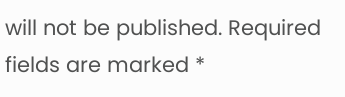will not be published. Required fields are marked *